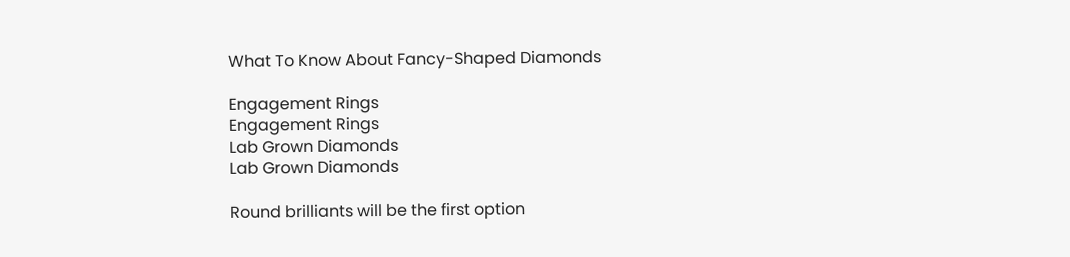What To Know About Fancy-Shaped Diamonds

Engagement Rings
Engagement Rings
Lab Grown Diamonds
Lab Grown Diamonds

Round brilliants will be the first option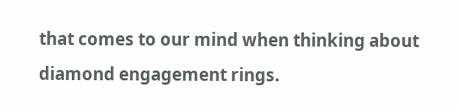that comes to our mind when thinking about diamond engagement rings.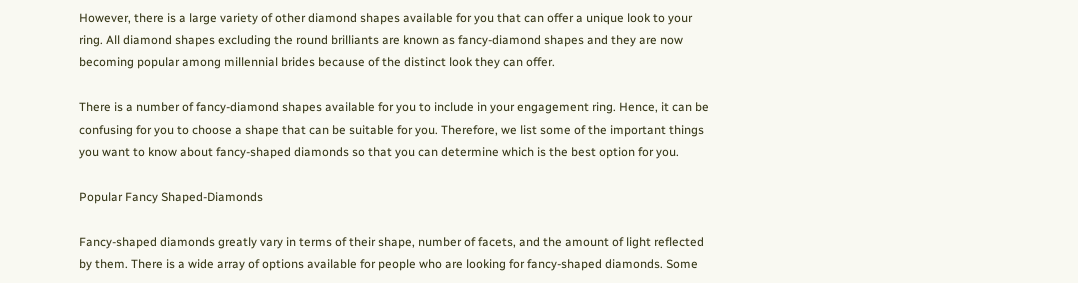However, there is a large variety of other diamond shapes available for you that can offer a unique look to your ring. All diamond shapes excluding the round brilliants are known as fancy-diamond shapes and they are now becoming popular among millennial brides because of the distinct look they can offer.

There is a number of fancy-diamond shapes available for you to include in your engagement ring. Hence, it can be confusing for you to choose a shape that can be suitable for you. Therefore, we list some of the important things you want to know about fancy-shaped diamonds so that you can determine which is the best option for you.

Popular Fancy Shaped-Diamonds

Fancy-shaped diamonds greatly vary in terms of their shape, number of facets, and the amount of light reflected by them. There is a wide array of options available for people who are looking for fancy-shaped diamonds. Some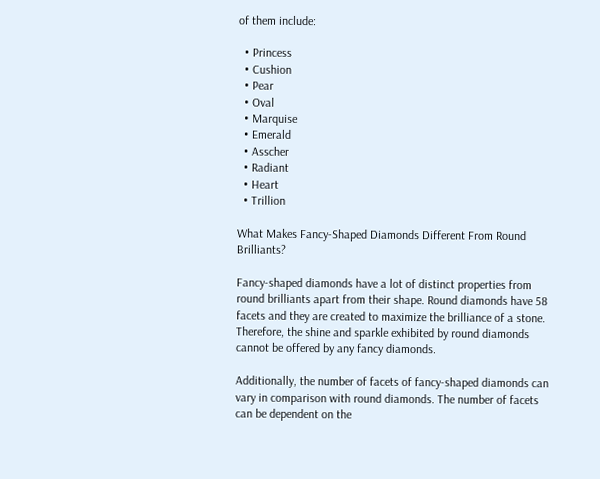of them include:

  • Princess
  • Cushion
  • Pear
  • Oval
  • Marquise
  • Emerald
  • Asscher
  • Radiant
  • Heart
  • Trillion

What Makes Fancy-Shaped Diamonds Different From Round Brilliants?

Fancy-shaped diamonds have a lot of distinct properties from round brilliants apart from their shape. Round diamonds have 58 facets and they are created to maximize the brilliance of a stone. Therefore, the shine and sparkle exhibited by round diamonds cannot be offered by any fancy diamonds.

Additionally, the number of facets of fancy-shaped diamonds can vary in comparison with round diamonds. The number of facets can be dependent on the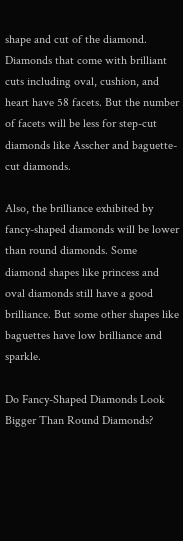shape and cut of the diamond. Diamonds that come with brilliant cuts including oval, cushion, and heart have 58 facets. But the number of facets will be less for step-cut diamonds like Asscher and baguette-cut diamonds.

Also, the brilliance exhibited by fancy-shaped diamonds will be lower than round diamonds. Some diamond shapes like princess and oval diamonds still have a good brilliance. But some other shapes like baguettes have low brilliance and sparkle.

Do Fancy-Shaped Diamonds Look Bigger Than Round Diamonds?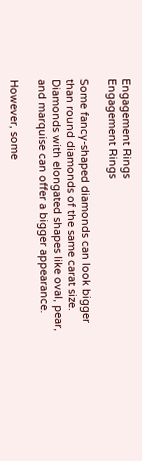Engagement Rings
Engagement Rings

Some fancy-shaped diamonds can look bigger than round diamonds of the same carat size. Diamonds with elongated shapes like oval, pear, and marquise can offer a bigger appearance.

However, some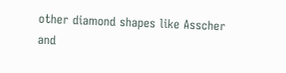other diamond shapes like Asscher and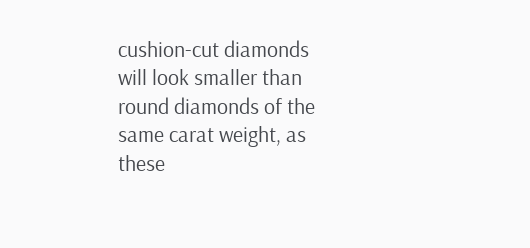cushion-cut diamonds will look smaller than round diamonds of the same carat weight, as these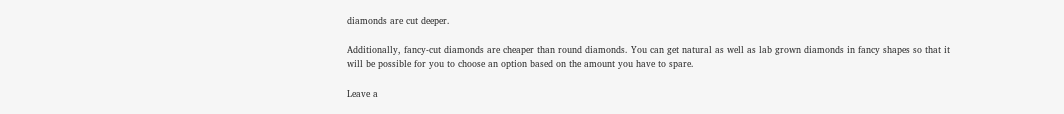diamonds are cut deeper.

Additionally, fancy-cut diamonds are cheaper than round diamonds. You can get natural as well as lab grown diamonds in fancy shapes so that it will be possible for you to choose an option based on the amount you have to spare.

Leave a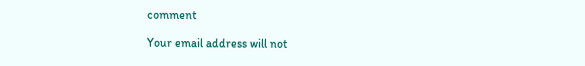comment

Your email address will not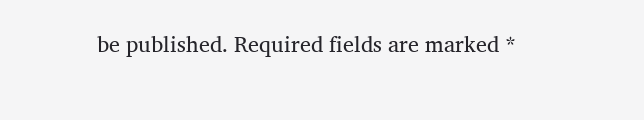be published. Required fields are marked *